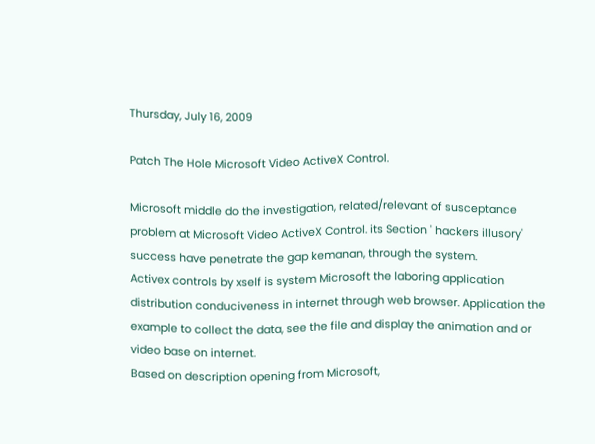Thursday, July 16, 2009

Patch The Hole Microsoft Video ActiveX Control.

Microsoft middle do the investigation, related/relevant of susceptance problem at Microsoft Video ActiveX Control. its Section ' hackers illusory' success have penetrate the gap kemanan, through the system.
Activex controls by xself is system Microsoft the laboring application distribution conduciveness in internet through web browser. Application the example to collect the data, see the file and display the animation and or video base on internet.
Based on description opening from Microsoft,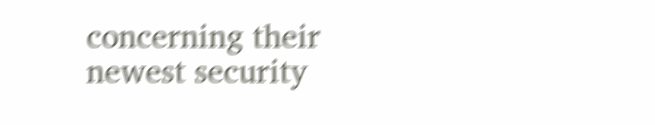concerning their newest security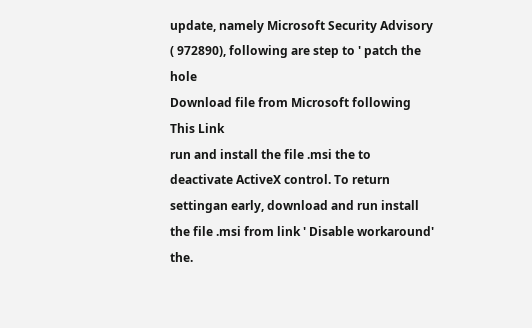update, namely Microsoft Security Advisory ( 972890), following are step to ' patch the hole
Download file from Microsoft following This Link
run and install the file .msi the to deactivate ActiveX control. To return settingan early, download and run install the file .msi from link ' Disable workaround' the.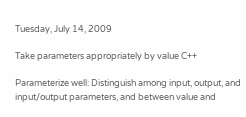Tuesday, July 14, 2009

Take parameters appropriately by value C++

Parameterize well: Distinguish among input, output, and input/output parameters, and between value and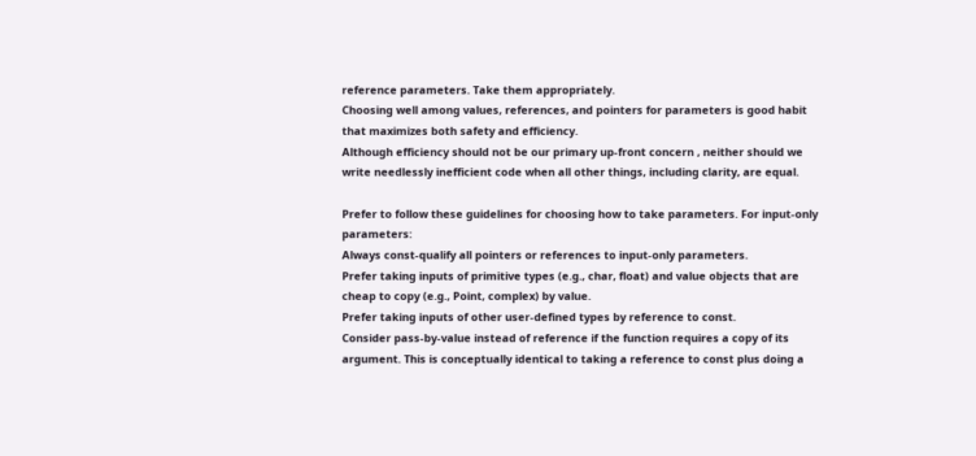reference parameters. Take them appropriately.
Choosing well among values, references, and pointers for parameters is good habit that maximizes both safety and efficiency.
Although efficiency should not be our primary up-front concern , neither should we write needlessly inefficient code when all other things, including clarity, are equal.

Prefer to follow these guidelines for choosing how to take parameters. For input-only parameters:
Always const-qualify all pointers or references to input-only parameters.
Prefer taking inputs of primitive types (e.g., char, float) and value objects that are cheap to copy (e.g., Point, complex) by value.
Prefer taking inputs of other user-defined types by reference to const.
Consider pass-by-value instead of reference if the function requires a copy of its argument. This is conceptually identical to taking a reference to const plus doing a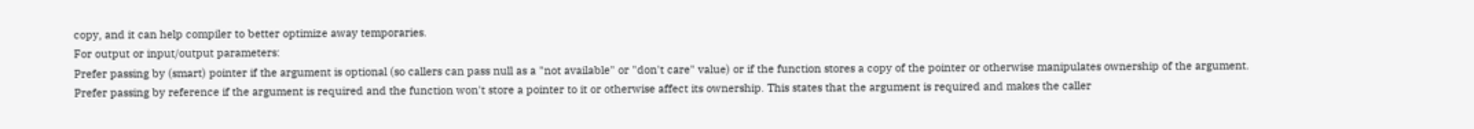copy, and it can help compiler to better optimize away temporaries.
For output or input/output parameters:
Prefer passing by (smart) pointer if the argument is optional (so callers can pass null as a "not available" or "don't care" value) or if the function stores a copy of the pointer or otherwise manipulates ownership of the argument.
Prefer passing by reference if the argument is required and the function won't store a pointer to it or otherwise affect its ownership. This states that the argument is required and makes the caller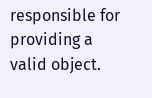responsible for providing a valid object.